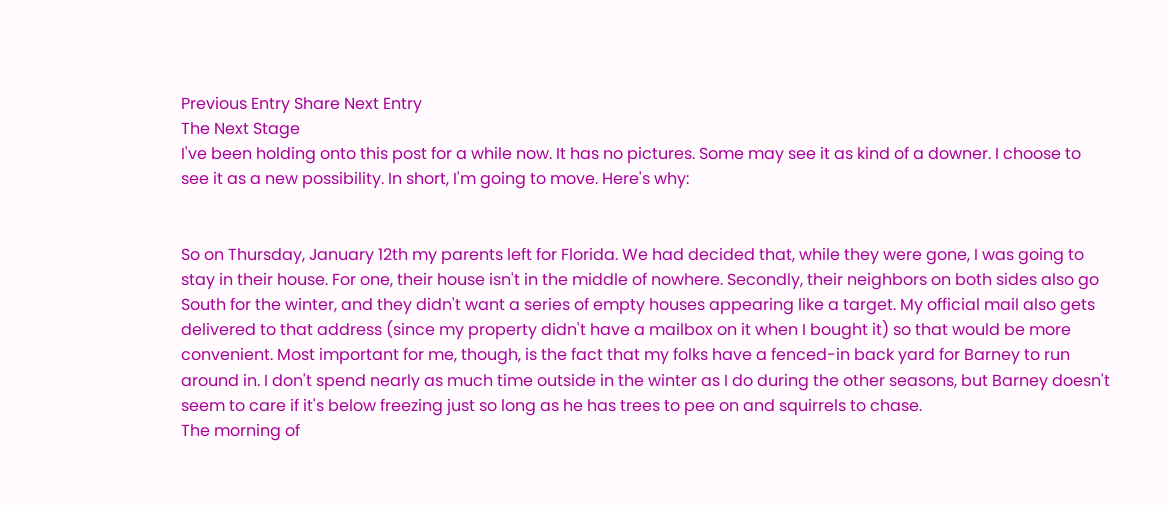Previous Entry Share Next Entry
The Next Stage
I've been holding onto this post for a while now. It has no pictures. Some may see it as kind of a downer. I choose to see it as a new possibility. In short, I'm going to move. Here's why:


So on Thursday, January 12th my parents left for Florida. We had decided that, while they were gone, I was going to stay in their house. For one, their house isn't in the middle of nowhere. Secondly, their neighbors on both sides also go South for the winter, and they didn't want a series of empty houses appearing like a target. My official mail also gets delivered to that address (since my property didn't have a mailbox on it when I bought it) so that would be more convenient. Most important for me, though, is the fact that my folks have a fenced-in back yard for Barney to run around in. I don't spend nearly as much time outside in the winter as I do during the other seasons, but Barney doesn't seem to care if it's below freezing just so long as he has trees to pee on and squirrels to chase.
The morning of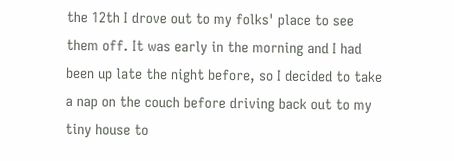the 12th I drove out to my folks' place to see them off. It was early in the morning and I had been up late the night before, so I decided to take a nap on the couch before driving back out to my tiny house to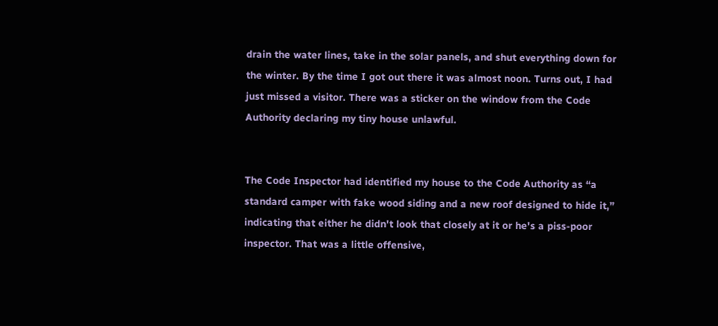drain the water lines, take in the solar panels, and shut everything down for the winter. By the time I got out there it was almost noon. Turns out, I had just missed a visitor. There was a sticker on the window from the Code Authority declaring my tiny house unlawful.


The Code Inspector had identified my house to the Code Authority as “a standard camper with fake wood siding and a new roof designed to hide it,” indicating that either he didn't look that closely at it or he's a piss-poor inspector. That was a little offensive,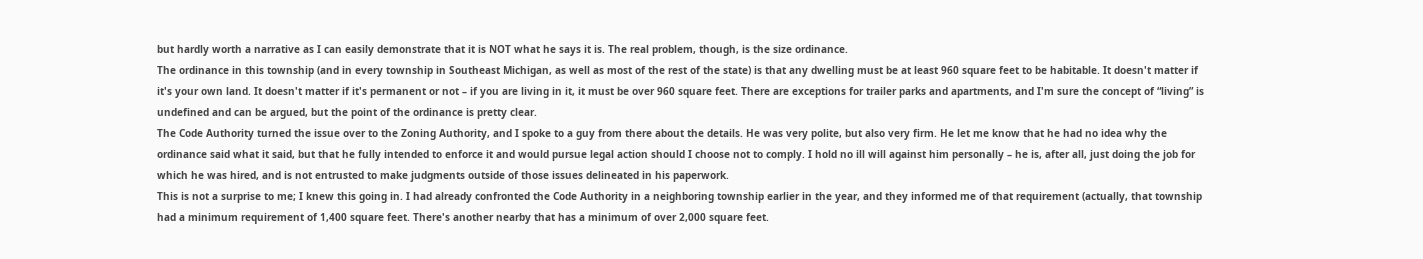but hardly worth a narrative as I can easily demonstrate that it is NOT what he says it is. The real problem, though, is the size ordinance.
The ordinance in this township (and in every township in Southeast Michigan, as well as most of the rest of the state) is that any dwelling must be at least 960 square feet to be habitable. It doesn't matter if it's your own land. It doesn't matter if it's permanent or not – if you are living in it, it must be over 960 square feet. There are exceptions for trailer parks and apartments, and I'm sure the concept of “living” is undefined and can be argued, but the point of the ordinance is pretty clear.
The Code Authority turned the issue over to the Zoning Authority, and I spoke to a guy from there about the details. He was very polite, but also very firm. He let me know that he had no idea why the ordinance said what it said, but that he fully intended to enforce it and would pursue legal action should I choose not to comply. I hold no ill will against him personally – he is, after all, just doing the job for which he was hired, and is not entrusted to make judgments outside of those issues delineated in his paperwork.
This is not a surprise to me; I knew this going in. I had already confronted the Code Authority in a neighboring township earlier in the year, and they informed me of that requirement (actually, that township had a minimum requirement of 1,400 square feet. There's another nearby that has a minimum of over 2,000 square feet.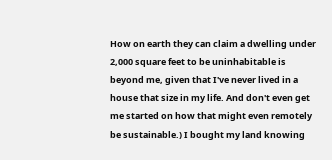How on earth they can claim a dwelling under 2,000 square feet to be uninhabitable is beyond me, given that I've never lived in a house that size in my life. And don't even get me started on how that might even remotely be sustainable.) I bought my land knowing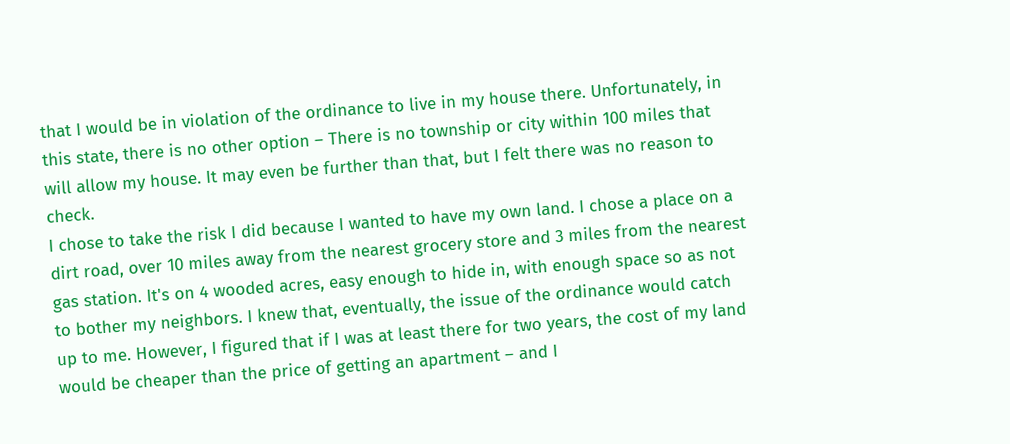that I would be in violation of the ordinance to live in my house there. Unfortunately, in this state, there is no other option – There is no township or city within 100 miles that will allow my house. It may even be further than that, but I felt there was no reason to check.
I chose to take the risk I did because I wanted to have my own land. I chose a place on a dirt road, over 10 miles away from the nearest grocery store and 3 miles from the nearest gas station. It's on 4 wooded acres, easy enough to hide in, with enough space so as not to bother my neighbors. I knew that, eventually, the issue of the ordinance would catch up to me. However, I figured that if I was at least there for two years, the cost of my land would be cheaper than the price of getting an apartment – and I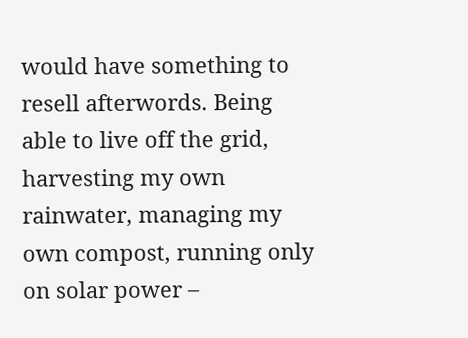would have something to resell afterwords. Being able to live off the grid, harvesting my own rainwater, managing my own compost, running only on solar power –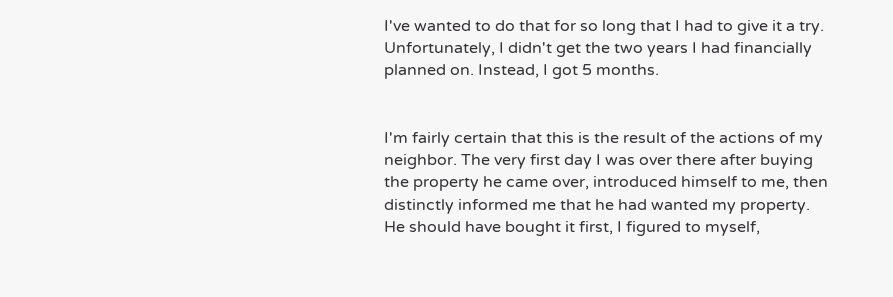I've wanted to do that for so long that I had to give it a try. Unfortunately, I didn't get the two years I had financially planned on. Instead, I got 5 months.


I'm fairly certain that this is the result of the actions of my neighbor. The very first day I was over there after buying the property he came over, introduced himself to me, then distinctly informed me that he had wanted my property. He should have bought it first, I figured to myself,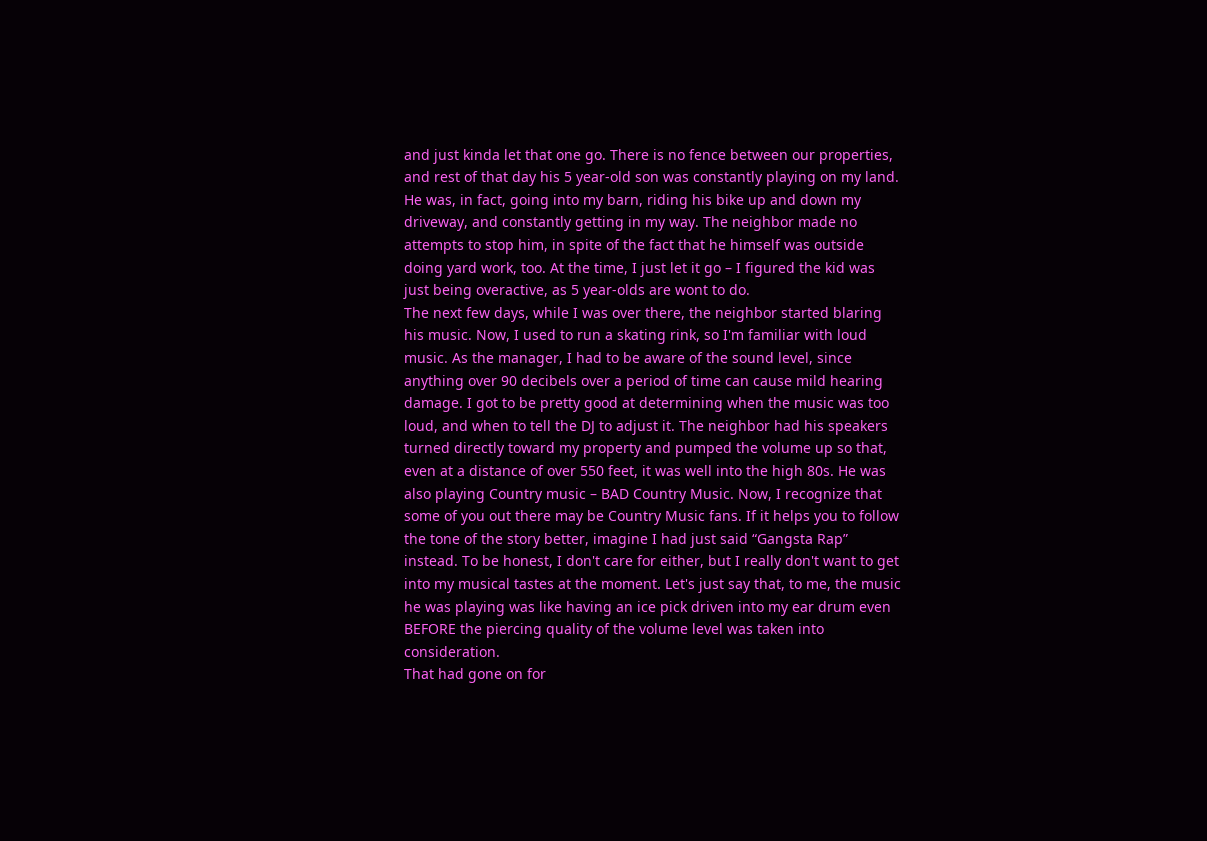and just kinda let that one go. There is no fence between our properties, and rest of that day his 5 year-old son was constantly playing on my land. He was, in fact, going into my barn, riding his bike up and down my driveway, and constantly getting in my way. The neighbor made no attempts to stop him, in spite of the fact that he himself was outside doing yard work, too. At the time, I just let it go – I figured the kid was just being overactive, as 5 year-olds are wont to do.
The next few days, while I was over there, the neighbor started blaring his music. Now, I used to run a skating rink, so I'm familiar with loud music. As the manager, I had to be aware of the sound level, since anything over 90 decibels over a period of time can cause mild hearing damage. I got to be pretty good at determining when the music was too loud, and when to tell the DJ to adjust it. The neighbor had his speakers turned directly toward my property and pumped the volume up so that, even at a distance of over 550 feet, it was well into the high 80s. He was also playing Country music – BAD Country Music. Now, I recognize that some of you out there may be Country Music fans. If it helps you to follow the tone of the story better, imagine I had just said “Gangsta Rap” instead. To be honest, I don't care for either, but I really don't want to get into my musical tastes at the moment. Let's just say that, to me, the music he was playing was like having an ice pick driven into my ear drum even BEFORE the piercing quality of the volume level was taken into consideration.
That had gone on for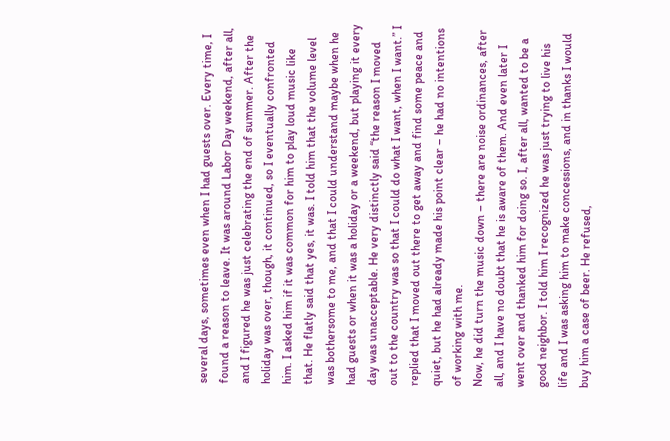several days, sometimes even when I had guests over. Every time, I found a reason to leave. It was around Labor Day weekend, after all, and I figured he was just celebrating the end of summer. After the holiday was over, though, it continued, so I eventually confronted him. I asked him if it was common for him to play loud music like that. He flatly said that yes, it was. I told him that the volume level was bothersome to me, and that I could understand maybe when he had guests or when it was a holiday or a weekend, but playing it every day was unacceptable. He very distinctly said “the reason I moved out to the country was so that I could do what I want, when I want.” I replied that I moved out there to get away and find some peace and quiet, but he had already made his point clear – he had no intentions of working with me.
Now, he did turn the music down – there are noise ordinances, after all, and I have no doubt that he is aware of them. And even later I went over and thanked him for doing so. I, after all, wanted to be a good neighbor. I told him I recognized he was just trying to live his life and I was asking him to make concessions, and in thanks I would buy him a case of beer. He refused,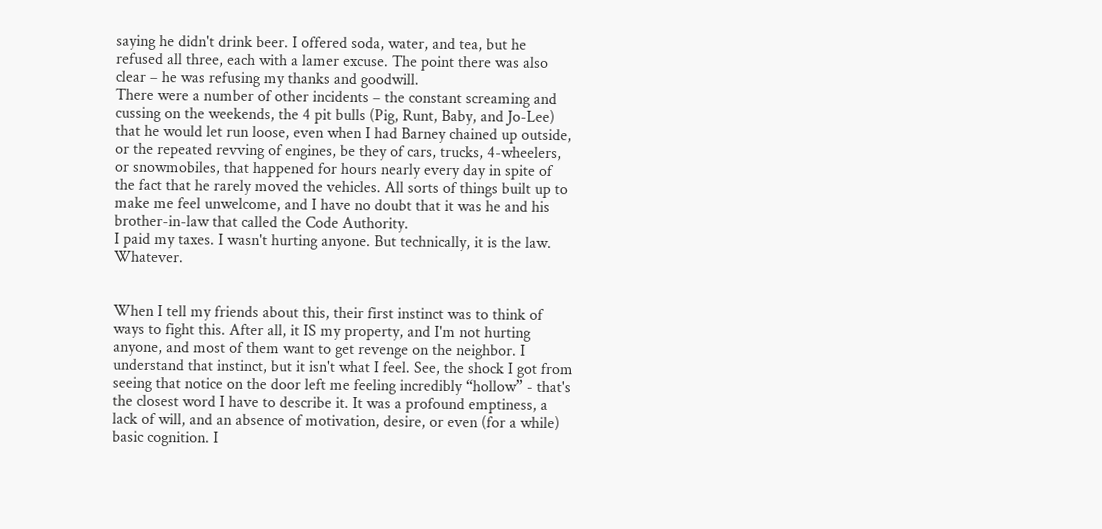saying he didn't drink beer. I offered soda, water, and tea, but he refused all three, each with a lamer excuse. The point there was also clear – he was refusing my thanks and goodwill.
There were a number of other incidents – the constant screaming and cussing on the weekends, the 4 pit bulls (Pig, Runt, Baby, and Jo-Lee) that he would let run loose, even when I had Barney chained up outside, or the repeated revving of engines, be they of cars, trucks, 4-wheelers, or snowmobiles, that happened for hours nearly every day in spite of the fact that he rarely moved the vehicles. All sorts of things built up to make me feel unwelcome, and I have no doubt that it was he and his brother-in-law that called the Code Authority.
I paid my taxes. I wasn't hurting anyone. But technically, it is the law. Whatever.


When I tell my friends about this, their first instinct was to think of ways to fight this. After all, it IS my property, and I'm not hurting anyone, and most of them want to get revenge on the neighbor. I understand that instinct, but it isn't what I feel. See, the shock I got from seeing that notice on the door left me feeling incredibly “hollow” - that's the closest word I have to describe it. It was a profound emptiness, a lack of will, and an absence of motivation, desire, or even (for a while) basic cognition. I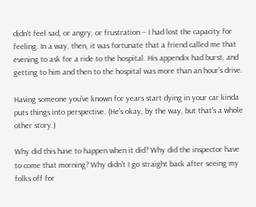didn't feel sad, or angry, or frustration – I had lost the capacity for feeling. In a way, then, it was fortunate that a friend called me that evening to ask for a ride to the hospital. His appendix had burst, and getting to him and then to the hospital was more than an hour's drive.

Having someone you've known for years start dying in your car kinda puts things into perspective. (He's okay, by the way, but that's a whole other story.)

Why did this have to happen when it did? Why did the inspector have to come that morning? Why didn't I go straight back after seeing my folks off for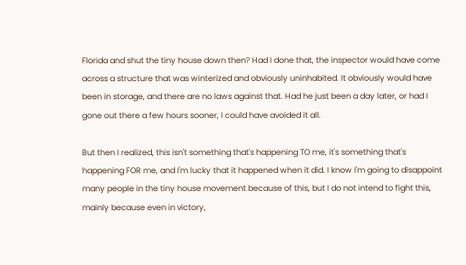Florida and shut the tiny house down then? Had I done that, the inspector would have come across a structure that was winterized and obviously uninhabited. It obviously would have been in storage, and there are no laws against that. Had he just been a day later, or had I gone out there a few hours sooner, I could have avoided it all.

But then I realized, this isn't something that's happening TO me, it's something that's happening FOR me, and I'm lucky that it happened when it did. I know I'm going to disappoint many people in the tiny house movement because of this, but I do not intend to fight this, mainly because even in victory,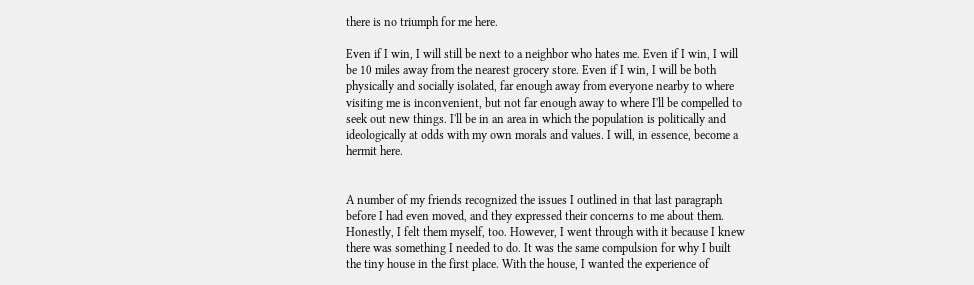there is no triumph for me here.

Even if I win, I will still be next to a neighbor who hates me. Even if I win, I will be 10 miles away from the nearest grocery store. Even if I win, I will be both physically and socially isolated, far enough away from everyone nearby to where visiting me is inconvenient, but not far enough away to where I'll be compelled to seek out new things. I'll be in an area in which the population is politically and ideologically at odds with my own morals and values. I will, in essence, become a hermit here.


A number of my friends recognized the issues I outlined in that last paragraph before I had even moved, and they expressed their concerns to me about them. Honestly, I felt them myself, too. However, I went through with it because I knew there was something I needed to do. It was the same compulsion for why I built the tiny house in the first place. With the house, I wanted the experience of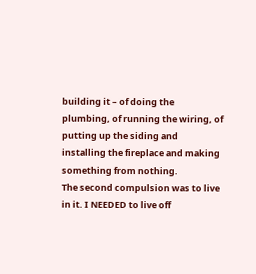building it – of doing the plumbing, of running the wiring, of putting up the siding and installing the fireplace and making something from nothing.
The second compulsion was to live in it. I NEEDED to live off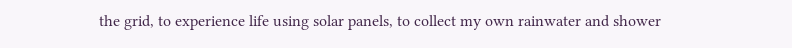the grid, to experience life using solar panels, to collect my own rainwater and shower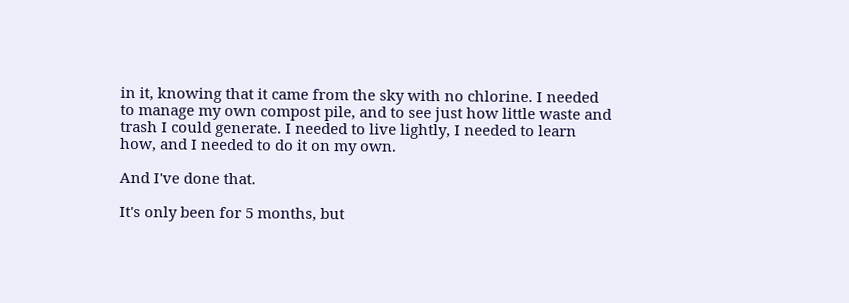in it, knowing that it came from the sky with no chlorine. I needed to manage my own compost pile, and to see just how little waste and trash I could generate. I needed to live lightly, I needed to learn how, and I needed to do it on my own.

And I've done that.

It's only been for 5 months, but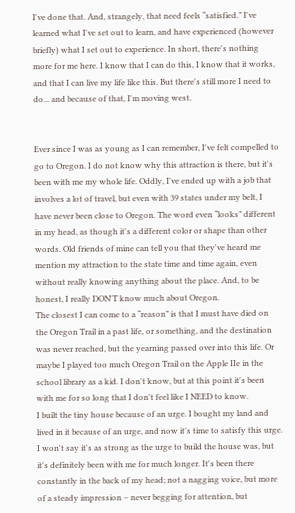I've done that. And, strangely, that need feels “satisfied.” I've learned what I've set out to learn, and have experienced (however briefly) what I set out to experience. In short, there's nothing more for me here. I know that I can do this, I know that it works, and that I can live my life like this. But there's still more I need to do... and because of that, I'm moving west.


Ever since I was as young as I can remember, I've felt compelled to go to Oregon. I do not know why this attraction is there, but it's been with me my whole life. Oddly, I've ended up with a job that involves a lot of travel, but even with 39 states under my belt, I have never been close to Oregon. The word even “looks” different in my head, as though it's a different color or shape than other words. Old friends of mine can tell you that they've heard me mention my attraction to the state time and time again, even without really knowing anything about the place. And, to be honest, I really DON'T know much about Oregon.
The closest I can come to a “reason” is that I must have died on the Oregon Trail in a past life, or something, and the destination was never reached, but the yearning passed over into this life. Or maybe I played too much Oregon Trail on the Apple IIe in the school library as a kid. I don't know, but at this point it's been with me for so long that I don't feel like I NEED to know.
I built the tiny house because of an urge. I bought my land and lived in it because of an urge, and now it's time to satisfy this urge. I won't say it's as strong as the urge to build the house was, but it's definitely been with me for much longer. It's been there constantly in the back of my head; not a nagging voice, but more of a steady impression – never begging for attention, but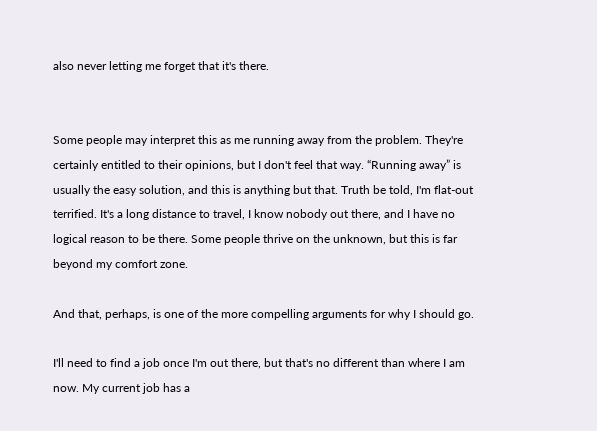also never letting me forget that it's there.


Some people may interpret this as me running away from the problem. They're certainly entitled to their opinions, but I don't feel that way. “Running away” is usually the easy solution, and this is anything but that. Truth be told, I'm flat-out terrified. It's a long distance to travel, I know nobody out there, and I have no logical reason to be there. Some people thrive on the unknown, but this is far beyond my comfort zone.

And that, perhaps, is one of the more compelling arguments for why I should go.

I'll need to find a job once I'm out there, but that's no different than where I am now. My current job has a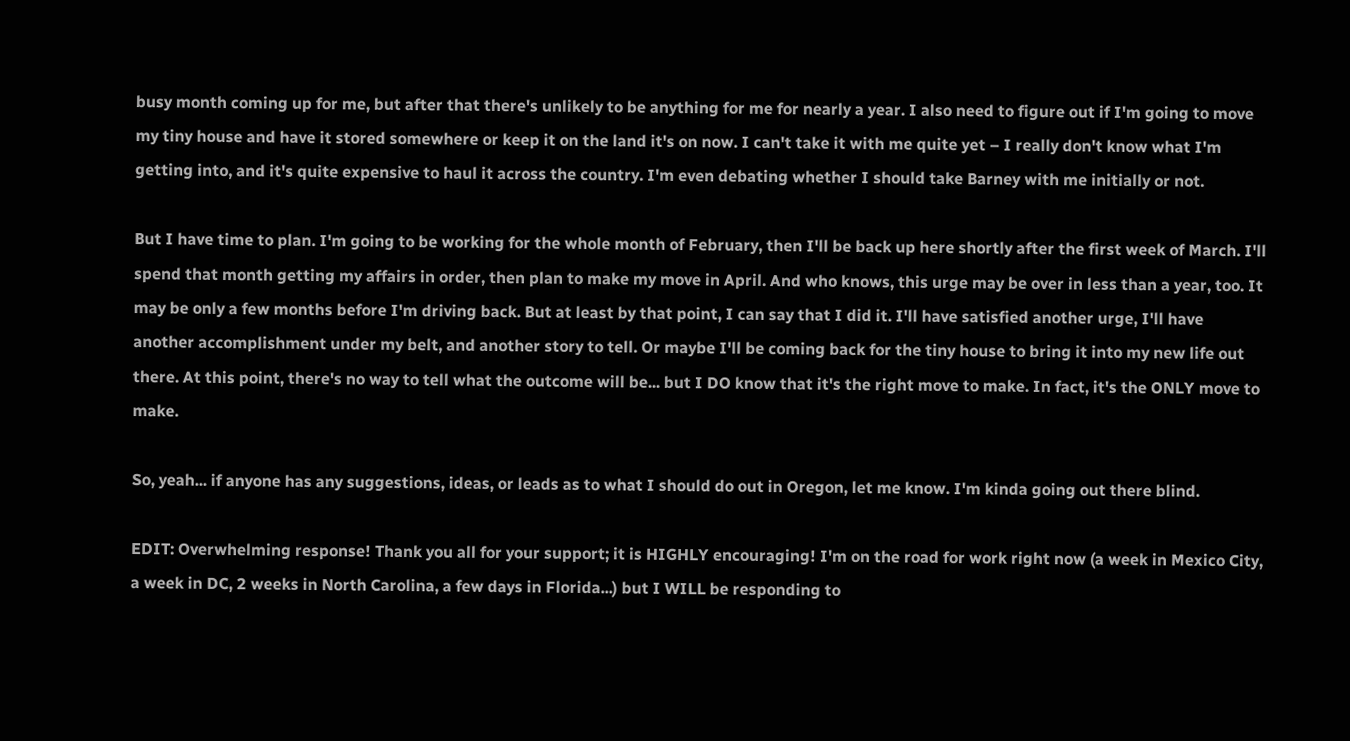busy month coming up for me, but after that there's unlikely to be anything for me for nearly a year. I also need to figure out if I'm going to move my tiny house and have it stored somewhere or keep it on the land it's on now. I can't take it with me quite yet – I really don't know what I'm getting into, and it's quite expensive to haul it across the country. I'm even debating whether I should take Barney with me initially or not.

But I have time to plan. I'm going to be working for the whole month of February, then I'll be back up here shortly after the first week of March. I'll spend that month getting my affairs in order, then plan to make my move in April. And who knows, this urge may be over in less than a year, too. It may be only a few months before I'm driving back. But at least by that point, I can say that I did it. I'll have satisfied another urge, I'll have another accomplishment under my belt, and another story to tell. Or maybe I'll be coming back for the tiny house to bring it into my new life out there. At this point, there's no way to tell what the outcome will be... but I DO know that it's the right move to make. In fact, it's the ONLY move to make.

So, yeah... if anyone has any suggestions, ideas, or leads as to what I should do out in Oregon, let me know. I'm kinda going out there blind.

EDIT: Overwhelming response! Thank you all for your support; it is HIGHLY encouraging! I'm on the road for work right now (a week in Mexico City, a week in DC, 2 weeks in North Carolina, a few days in Florida...) but I WILL be responding to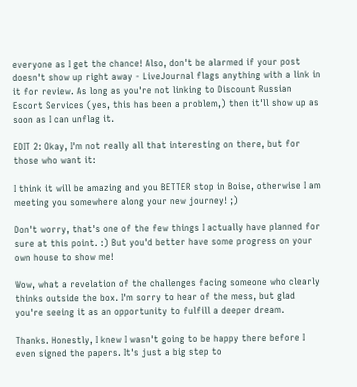everyone as I get the chance! Also, don't be alarmed if your post doesn't show up right away - LiveJournal flags anything with a link in it for review. As long as you're not linking to Discount Russian Escort Services (yes, this has been a problem,) then it'll show up as soon as I can unflag it.

EDIT 2: Okay, I'm not really all that interesting on there, but for those who want it:

I think it will be amazing and you BETTER stop in Boise, otherwise I am meeting you somewhere along your new journey! ;)

Don't worry, that's one of the few things I actually have planned for sure at this point. :) But you'd better have some progress on your own house to show me!

Wow, what a revelation of the challenges facing someone who clearly thinks outside the box. I'm sorry to hear of the mess, but glad you're seeing it as an opportunity to fulfill a deeper dream.

Thanks. Honestly, I knew I wasn't going to be happy there before I even signed the papers. It's just a big step to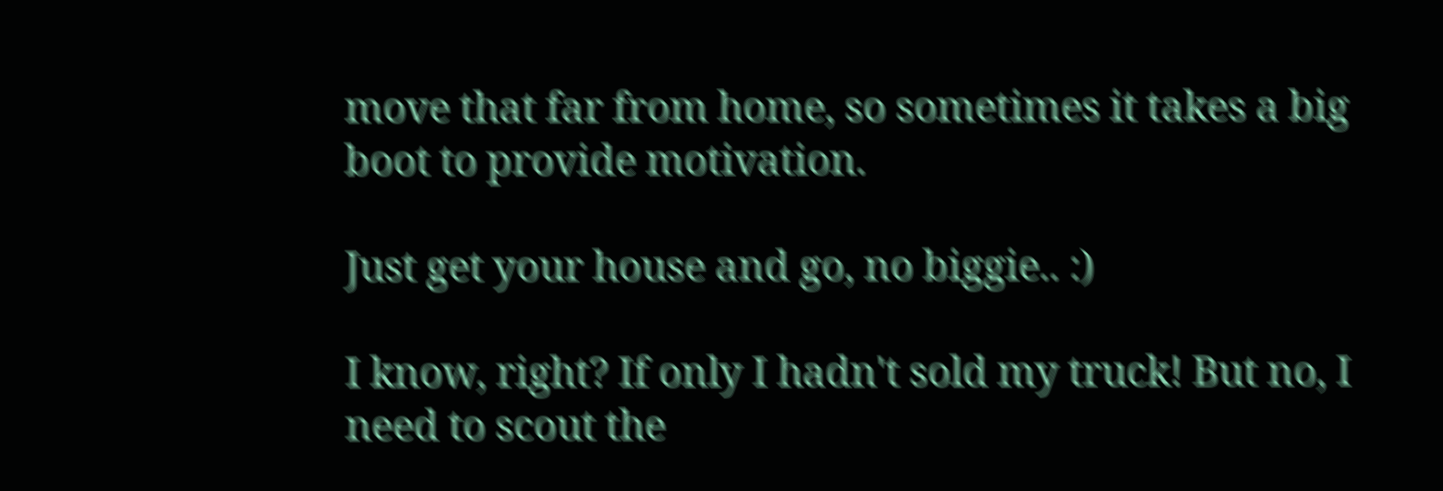move that far from home, so sometimes it takes a big boot to provide motivation.

Just get your house and go, no biggie.. :)

I know, right? If only I hadn't sold my truck! But no, I need to scout the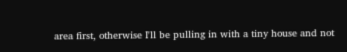area first, otherwise I'll be pulling in with a tiny house and not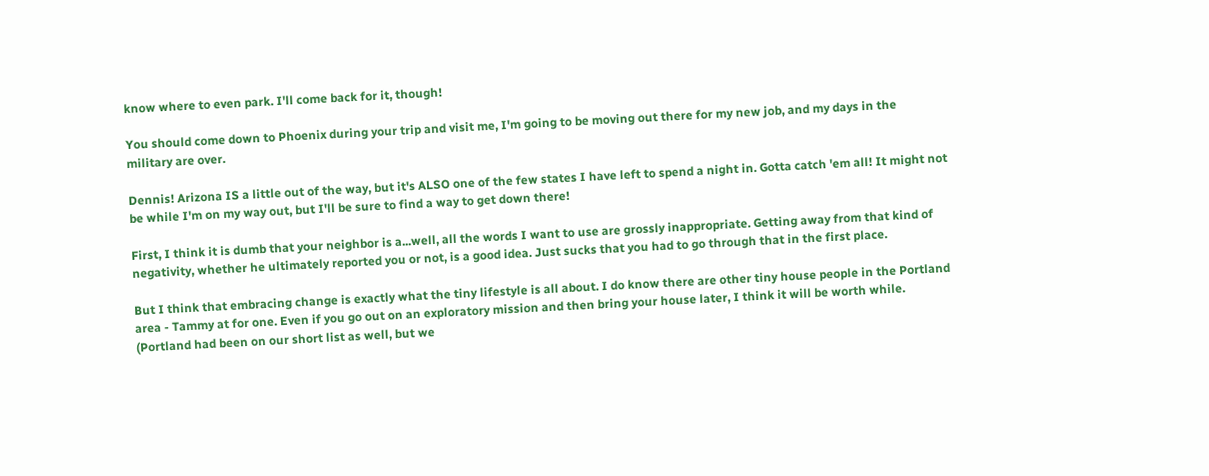know where to even park. I'll come back for it, though!

You should come down to Phoenix during your trip and visit me, I'm going to be moving out there for my new job, and my days in the military are over.

Dennis! Arizona IS a little out of the way, but it's ALSO one of the few states I have left to spend a night in. Gotta catch 'em all! It might not be while I'm on my way out, but I'll be sure to find a way to get down there!

First, I think it is dumb that your neighbor is a...well, all the words I want to use are grossly inappropriate. Getting away from that kind of negativity, whether he ultimately reported you or not, is a good idea. Just sucks that you had to go through that in the first place.

But I think that embracing change is exactly what the tiny lifestyle is all about. I do know there are other tiny house people in the Portland area - Tammy at for one. Even if you go out on an exploratory mission and then bring your house later, I think it will be worth while. (Portland had been on our short list as well, but we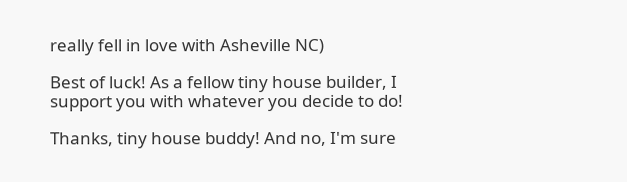really fell in love with Asheville NC)

Best of luck! As a fellow tiny house builder, I support you with whatever you decide to do!

Thanks, tiny house buddy! And no, I'm sure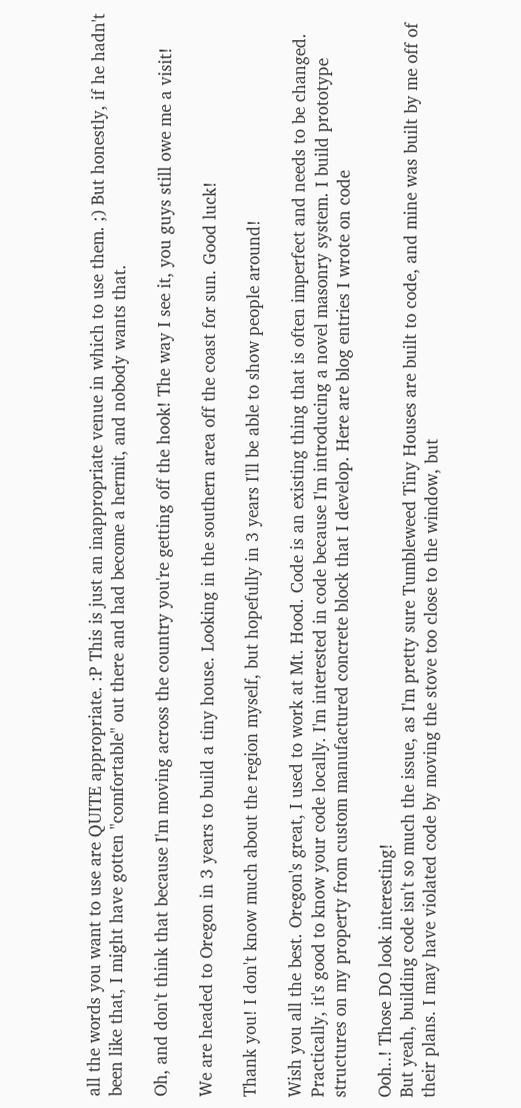all the words you want to use are QUITE appropriate. :P This is just an inappropriate venue in which to use them. ;) But honestly, if he hadn't been like that, I might have gotten "comfortable" out there and had become a hermit, and nobody wants that.

Oh, and don't think that because I'm moving across the country you're getting off the hook! The way I see it, you guys still owe me a visit!

We are headed to Oregon in 3 years to build a tiny house. Looking in the southern area off the coast for sun. Good luck!

Thank you! I don't know much about the region myself, but hopefully in 3 years I'll be able to show people around!

Wish you all the best. Oregon's great, I used to work at Mt. Hood. Code is an existing thing that is often imperfect and needs to be changed. Practically, it's good to know your code locally. I'm interested in code because I'm introducing a novel masonry system. I build prototype structures on my property from custom manufactured concrete block that I develop. Here are blog entries I wrote on code

Ooh..! Those DO look interesting!
But yeah, building code isn't so much the issue, as I'm pretty sure Tumbleweed Tiny Houses are built to code, and mine was built by me off of their plans. I may have violated code by moving the stove too close to the window, but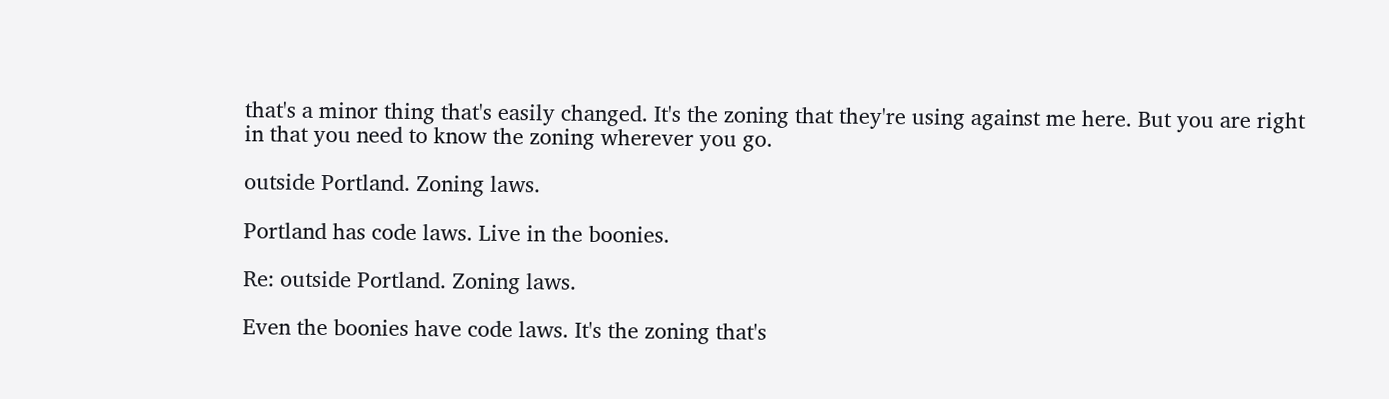that's a minor thing that's easily changed. It's the zoning that they're using against me here. But you are right in that you need to know the zoning wherever you go.

outside Portland. Zoning laws.

Portland has code laws. Live in the boonies.

Re: outside Portland. Zoning laws.

Even the boonies have code laws. It's the zoning that's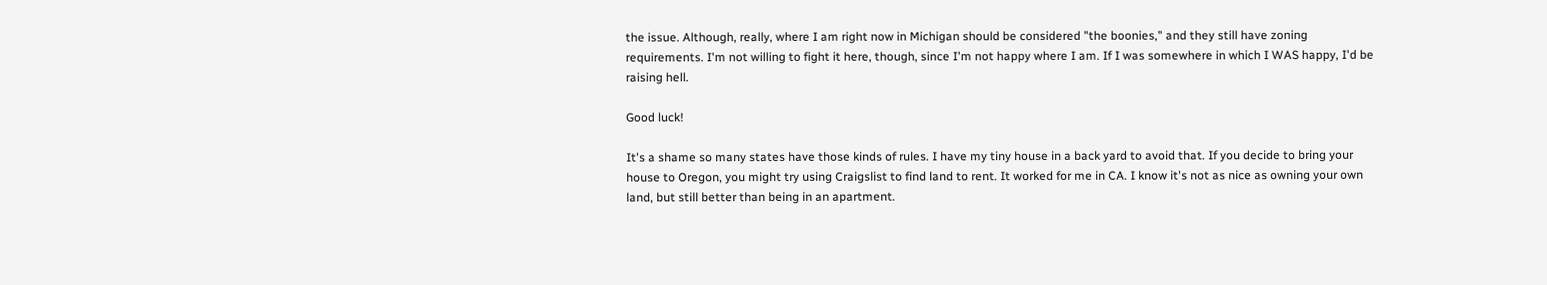the issue. Although, really, where I am right now in Michigan should be considered "the boonies," and they still have zoning requirements. I'm not willing to fight it here, though, since I'm not happy where I am. If I was somewhere in which I WAS happy, I'd be raising hell.

Good luck!

It's a shame so many states have those kinds of rules. I have my tiny house in a back yard to avoid that. If you decide to bring your house to Oregon, you might try using Craigslist to find land to rent. It worked for me in CA. I know it's not as nice as owning your own land, but still better than being in an apartment.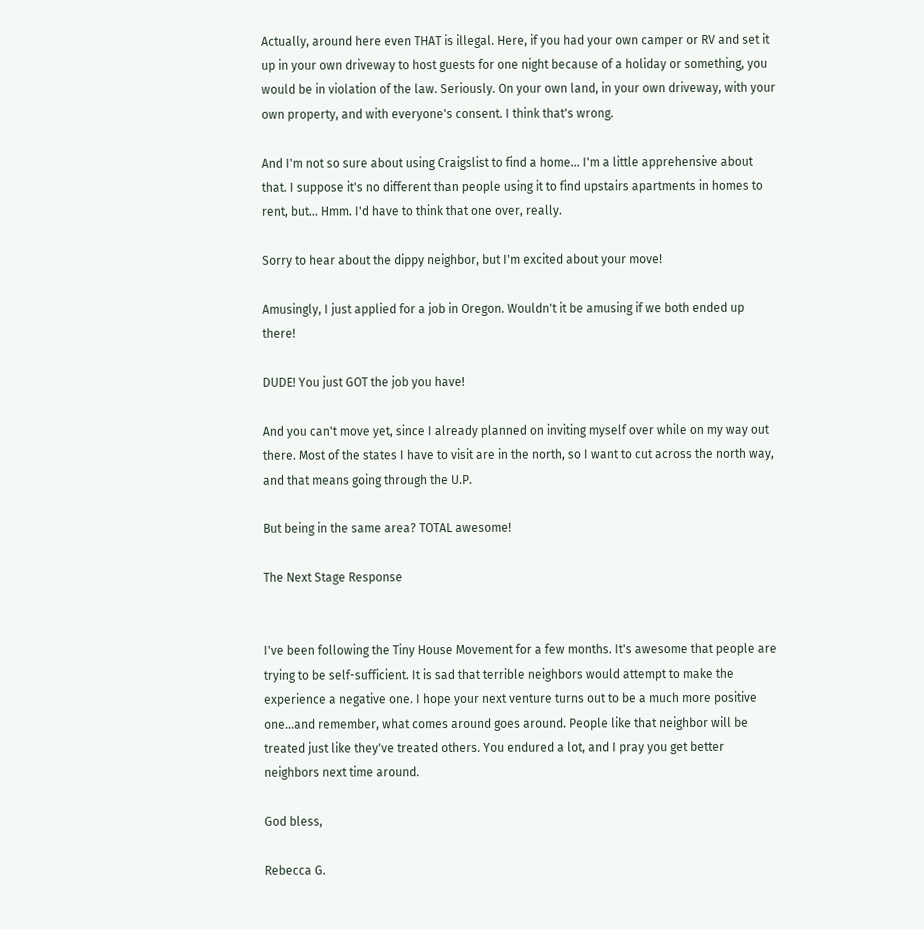Actually, around here even THAT is illegal. Here, if you had your own camper or RV and set it up in your own driveway to host guests for one night because of a holiday or something, you would be in violation of the law. Seriously. On your own land, in your own driveway, with your own property, and with everyone's consent. I think that's wrong.

And I'm not so sure about using Craigslist to find a home... I'm a little apprehensive about that. I suppose it's no different than people using it to find upstairs apartments in homes to rent, but... Hmm. I'd have to think that one over, really.

Sorry to hear about the dippy neighbor, but I'm excited about your move!

Amusingly, I just applied for a job in Oregon. Wouldn't it be amusing if we both ended up there!

DUDE! You just GOT the job you have!

And you can't move yet, since I already planned on inviting myself over while on my way out there. Most of the states I have to visit are in the north, so I want to cut across the north way, and that means going through the U.P.

But being in the same area? TOTAL awesome!

The Next Stage Response


I've been following the Tiny House Movement for a few months. It's awesome that people are trying to be self-sufficient. It is sad that terrible neighbors would attempt to make the experience a negative one. I hope your next venture turns out to be a much more positive one...and remember, what comes around goes around. People like that neighbor will be treated just like they've treated others. You endured a lot, and I pray you get better neighbors next time around.

God bless,

Rebecca G.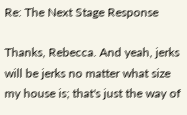Re: The Next Stage Response

Thanks, Rebecca. And yeah, jerks will be jerks no matter what size my house is; that's just the way of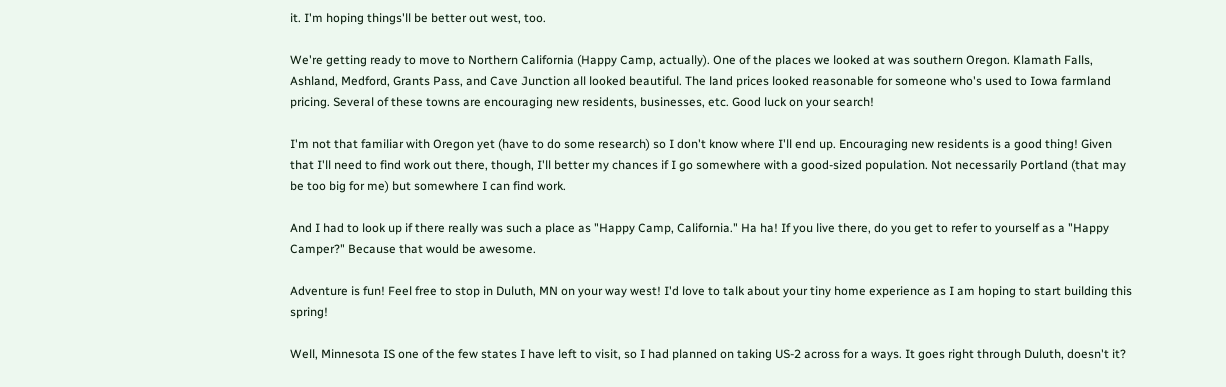it. I'm hoping things'll be better out west, too.

We're getting ready to move to Northern California (Happy Camp, actually). One of the places we looked at was southern Oregon. Klamath Falls, Ashland, Medford, Grants Pass, and Cave Junction all looked beautiful. The land prices looked reasonable for someone who's used to Iowa farmland pricing. Several of these towns are encouraging new residents, businesses, etc. Good luck on your search!

I'm not that familiar with Oregon yet (have to do some research) so I don't know where I'll end up. Encouraging new residents is a good thing! Given that I'll need to find work out there, though, I'll better my chances if I go somewhere with a good-sized population. Not necessarily Portland (that may be too big for me) but somewhere I can find work.

And I had to look up if there really was such a place as "Happy Camp, California." Ha ha! If you live there, do you get to refer to yourself as a "Happy Camper?" Because that would be awesome.

Adventure is fun! Feel free to stop in Duluth, MN on your way west! I'd love to talk about your tiny home experience as I am hoping to start building this spring!

Well, Minnesota IS one of the few states I have left to visit, so I had planned on taking US-2 across for a ways. It goes right through Duluth, doesn't it?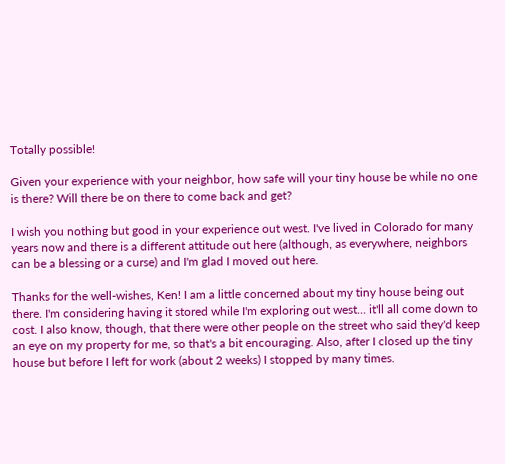Totally possible!

Given your experience with your neighbor, how safe will your tiny house be while no one is there? Will there be on there to come back and get?

I wish you nothing but good in your experience out west. I've lived in Colorado for many years now and there is a different attitude out here (although, as everywhere, neighbors can be a blessing or a curse) and I'm glad I moved out here.

Thanks for the well-wishes, Ken! I am a little concerned about my tiny house being out there. I'm considering having it stored while I'm exploring out west... it'll all come down to cost. I also know, though, that there were other people on the street who said they'd keep an eye on my property for me, so that's a bit encouraging. Also, after I closed up the tiny house but before I left for work (about 2 weeks) I stopped by many times.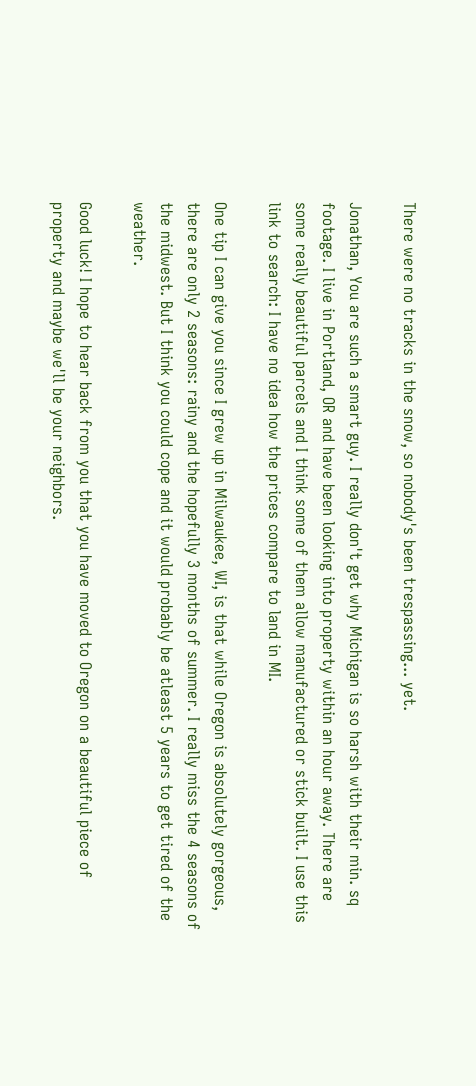There were no tracks in the snow, so nobody's been trespassing... yet.

Jonathan, You are such a smart guy. I really don't get why Michigan is so harsh with their min. sq footage. I live in Portland, OR and have been looking into property within an hour away. There are some really beautiful parcels and I think some of them allow manufactured or stick built. I use this link to search: I have no idea how the prices compare to land in MI.

One tip I can give you since I grew up in Milwaukee, WI, is that while Oregon is absolutely gorgeous, there are only 2 seasons: rainy and the hopefully 3 months of summer. I really miss the 4 seasons of the midwest. But I think you could cope and it would probably be atleast 5 years to get tired of the weather.

Good luck! I hope to hear back from you that you have moved to Oregon on a beautiful piece of property and maybe we'll be your neighbors.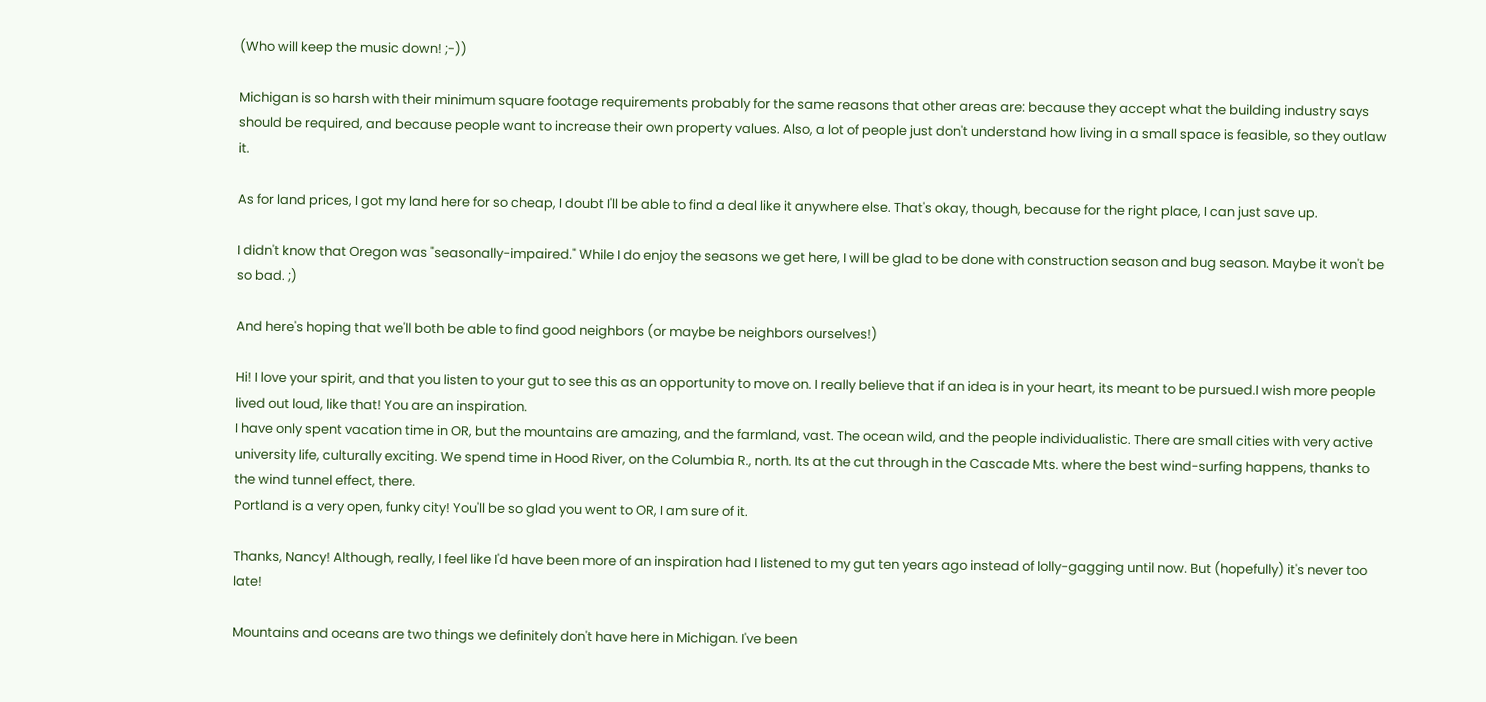(Who will keep the music down! ;-))

Michigan is so harsh with their minimum square footage requirements probably for the same reasons that other areas are: because they accept what the building industry says should be required, and because people want to increase their own property values. Also, a lot of people just don't understand how living in a small space is feasible, so they outlaw it.

As for land prices, I got my land here for so cheap, I doubt I'll be able to find a deal like it anywhere else. That's okay, though, because for the right place, I can just save up.

I didn't know that Oregon was "seasonally-impaired." While I do enjoy the seasons we get here, I will be glad to be done with construction season and bug season. Maybe it won't be so bad. ;)

And here's hoping that we'll both be able to find good neighbors (or maybe be neighbors ourselves!)

Hi! I love your spirit, and that you listen to your gut to see this as an opportunity to move on. I really believe that if an idea is in your heart, its meant to be pursued.I wish more people lived out loud, like that! You are an inspiration.
I have only spent vacation time in OR, but the mountains are amazing, and the farmland, vast. The ocean wild, and the people individualistic. There are small cities with very active university life, culturally exciting. We spend time in Hood River, on the Columbia R., north. Its at the cut through in the Cascade Mts. where the best wind-surfing happens, thanks to the wind tunnel effect, there.
Portland is a very open, funky city! You'll be so glad you went to OR, I am sure of it.

Thanks, Nancy! Although, really, I feel like I'd have been more of an inspiration had I listened to my gut ten years ago instead of lolly-gagging until now. But (hopefully) it's never too late!

Mountains and oceans are two things we definitely don't have here in Michigan. I've been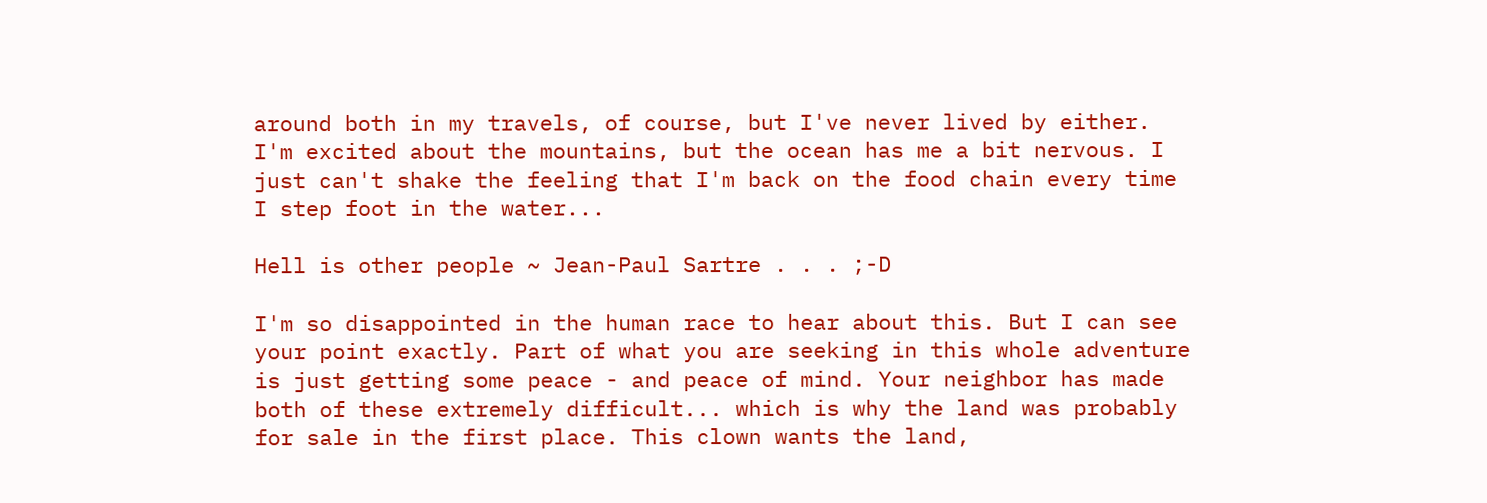around both in my travels, of course, but I've never lived by either. I'm excited about the mountains, but the ocean has me a bit nervous. I just can't shake the feeling that I'm back on the food chain every time I step foot in the water...

Hell is other people ~ Jean-Paul Sartre . . . ;-D

I'm so disappointed in the human race to hear about this. But I can see your point exactly. Part of what you are seeking in this whole adventure is just getting some peace - and peace of mind. Your neighbor has made both of these extremely difficult... which is why the land was probably for sale in the first place. This clown wants the land,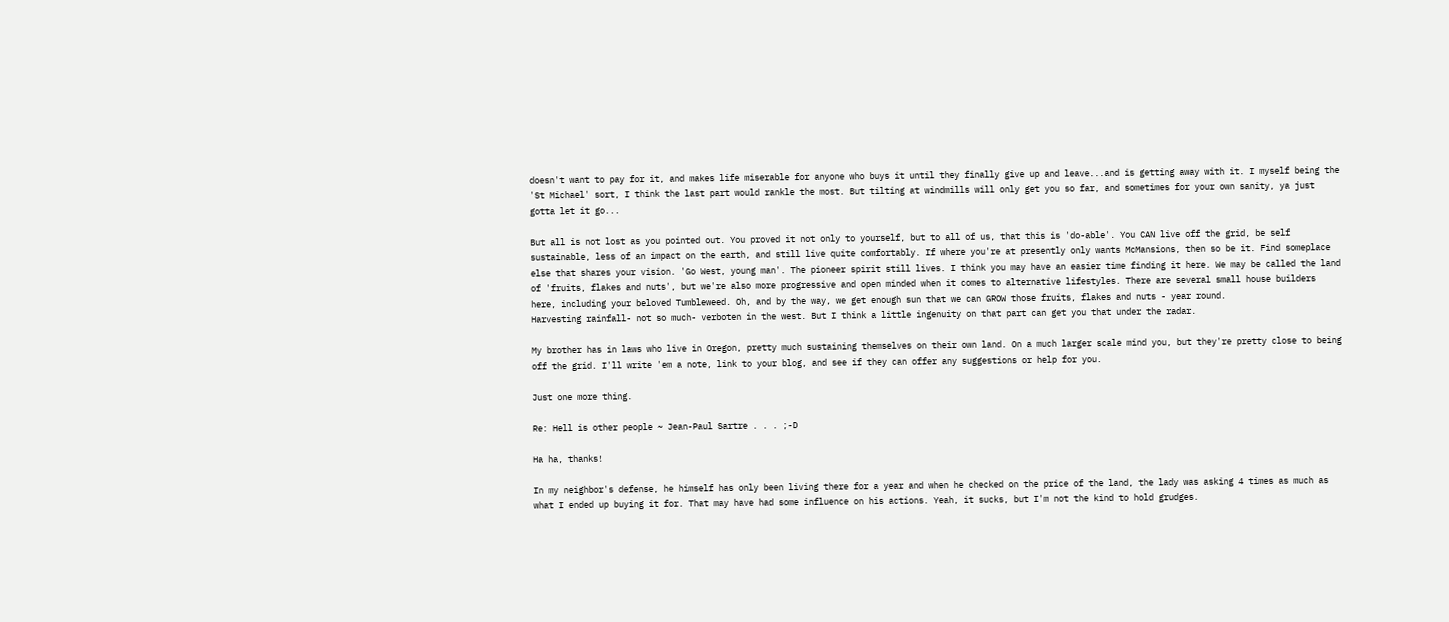doesn't want to pay for it, and makes life miserable for anyone who buys it until they finally give up and leave...and is getting away with it. I myself being the 'St Michael' sort, I think the last part would rankle the most. But tilting at windmills will only get you so far, and sometimes for your own sanity, ya just gotta let it go...

But all is not lost as you pointed out. You proved it not only to yourself, but to all of us, that this is 'do-able'. You CAN live off the grid, be self sustainable, less of an impact on the earth, and still live quite comfortably. If where you're at presently only wants McMansions, then so be it. Find someplace else that shares your vision. 'Go West, young man'. The pioneer spirit still lives. I think you may have an easier time finding it here. We may be called the land of 'fruits, flakes and nuts', but we're also more progressive and open minded when it comes to alternative lifestyles. There are several small house builders here, including your beloved Tumbleweed. Oh, and by the way, we get enough sun that we can GROW those fruits, flakes and nuts - year round.
Harvesting rainfall- not so much- verboten in the west. But I think a little ingenuity on that part can get you that under the radar.

My brother has in laws who live in Oregon, pretty much sustaining themselves on their own land. On a much larger scale mind you, but they're pretty close to being off the grid. I'll write 'em a note, link to your blog, and see if they can offer any suggestions or help for you.

Just one more thing.

Re: Hell is other people ~ Jean-Paul Sartre . . . ;-D

Ha ha, thanks!

In my neighbor's defense, he himself has only been living there for a year and when he checked on the price of the land, the lady was asking 4 times as much as what I ended up buying it for. That may have had some influence on his actions. Yeah, it sucks, but I'm not the kind to hold grudges.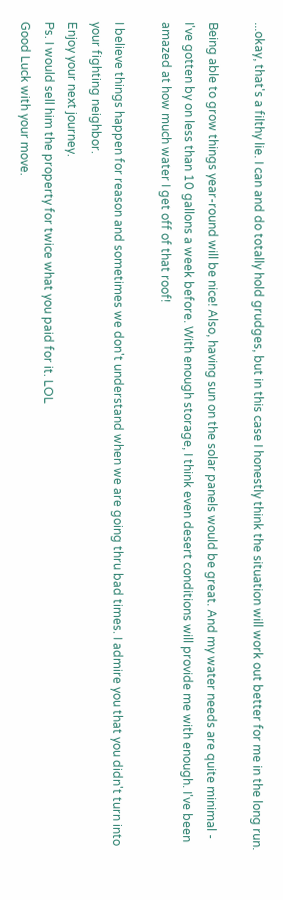...okay, that's a filthy lie. I can and do totally hold grudges, but in this case I honestly think the situation will work out better for me in the long run.

Being able to grow things year-round will be nice! Also, having sun on the solar panels would be great. And my water needs are quite minimal - I've gotten by on less than 10 gallons a week before. With enough storage, I think even desert conditions will provide me with enough. I've been amazed at how much water I get off of that roof!

I believe things happen for reason and sometimes we don't understand when we are going thru bad times. I admire you that you didn't turn into your fighting neighbor.
Enjoy your next journey.
Ps. I would sell him the property for twice what you paid for it. LOL
Good Luck with your move.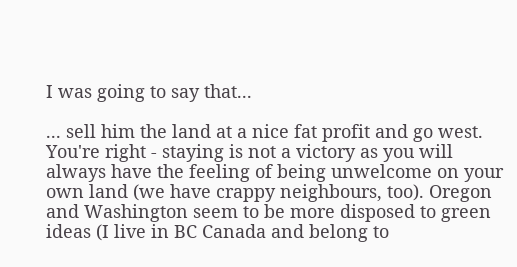I was going to say that...

... sell him the land at a nice fat profit and go west. You're right - staying is not a victory as you will always have the feeling of being unwelcome on your own land (we have crappy neighbours, too). Oregon and Washington seem to be more disposed to green ideas (I live in BC Canada and belong to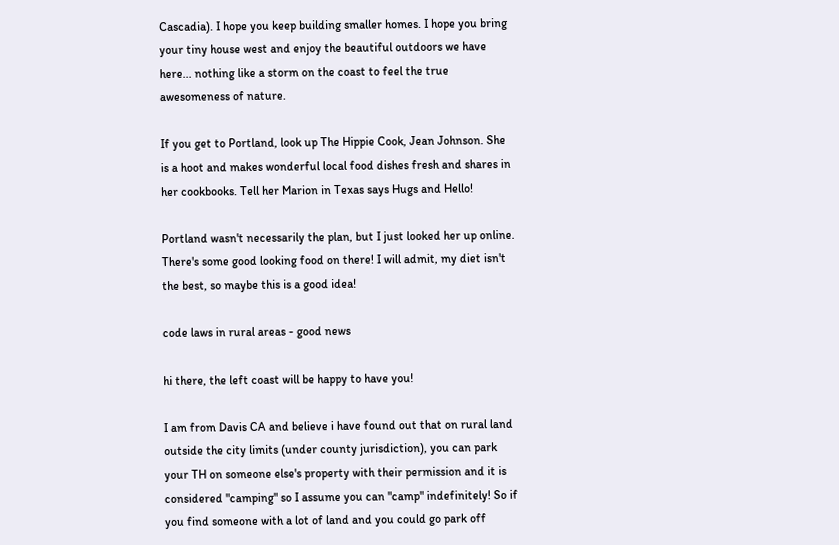Cascadia). I hope you keep building smaller homes. I hope you bring your tiny house west and enjoy the beautiful outdoors we have here... nothing like a storm on the coast to feel the true awesomeness of nature.

If you get to Portland, look up The Hippie Cook, Jean Johnson. She is a hoot and makes wonderful local food dishes fresh and shares in her cookbooks. Tell her Marion in Texas says Hugs and Hello!

Portland wasn't necessarily the plan, but I just looked her up online. There's some good looking food on there! I will admit, my diet isn't the best, so maybe this is a good idea!

code laws in rural areas - good news

hi there, the left coast will be happy to have you!

I am from Davis CA and believe i have found out that on rural land outside the city limits (under county jurisdiction), you can park your TH on someone else's property with their permission and it is considered "camping" so I assume you can "camp" indefinitely! So if you find someone with a lot of land and you could go park off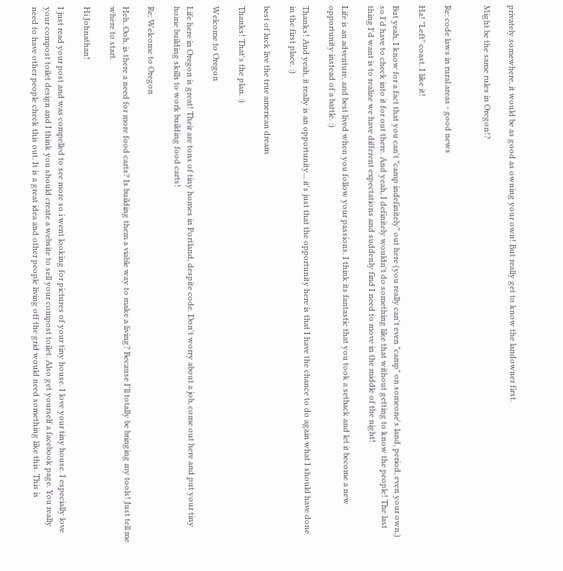privately somewhere, it would be as good as owning your own! But really get to know the landowner first.

Might be the same rules in Oregon!?


Re: code laws in rural areas - good news

Ha! "Left" coast. I like it!

But yeah, I know for a fact that you can't "camp indefinitely" out here (you really can't even "camp" on someone's land, period, even your own,) so I'd have to check into it for out there. And yeah, I definitely wouldn't do something like that without getting to know the people! The last thing I'd want is to realize we have different expectations and suddenly find I need to move in the middle of the night!

Life is an adventure, and best lived when you follow your passions. I think its fantastic that you took a setback and let it become a new opportunity instead of a battle. :)

Thanks! And yeah, it really is an opportunity... it's just that the opportunity here is that I have the chance to do again what I should have done in the first place. :)

best of luck live the true american dream

Thanks! That's the plan. :)

Welcome to Oregon

Life here in Oregon is great! Their are tons of tiny homes in Portland, despite code. Don't worry about a job, come out here and put your tiny home building skills to work building food carts!

Re: Welcome to Oregon

Heh. Ooh, is there a need for more food carts? Is building them a viable way to make a living? Because I'll totally be bringing my tools! Just tell me where to start.

Hi Johnathan!

I just read your post and was compelled to see more so i went looking for pictures of your tiny house. I love your tiny house. I especially love your compost toilet design and I think you should create a website to sell your compost toilet. Also get yourself a facebook page. You really need to have other people check this out. It is a great idea and other people living off the grid would need something like this. This is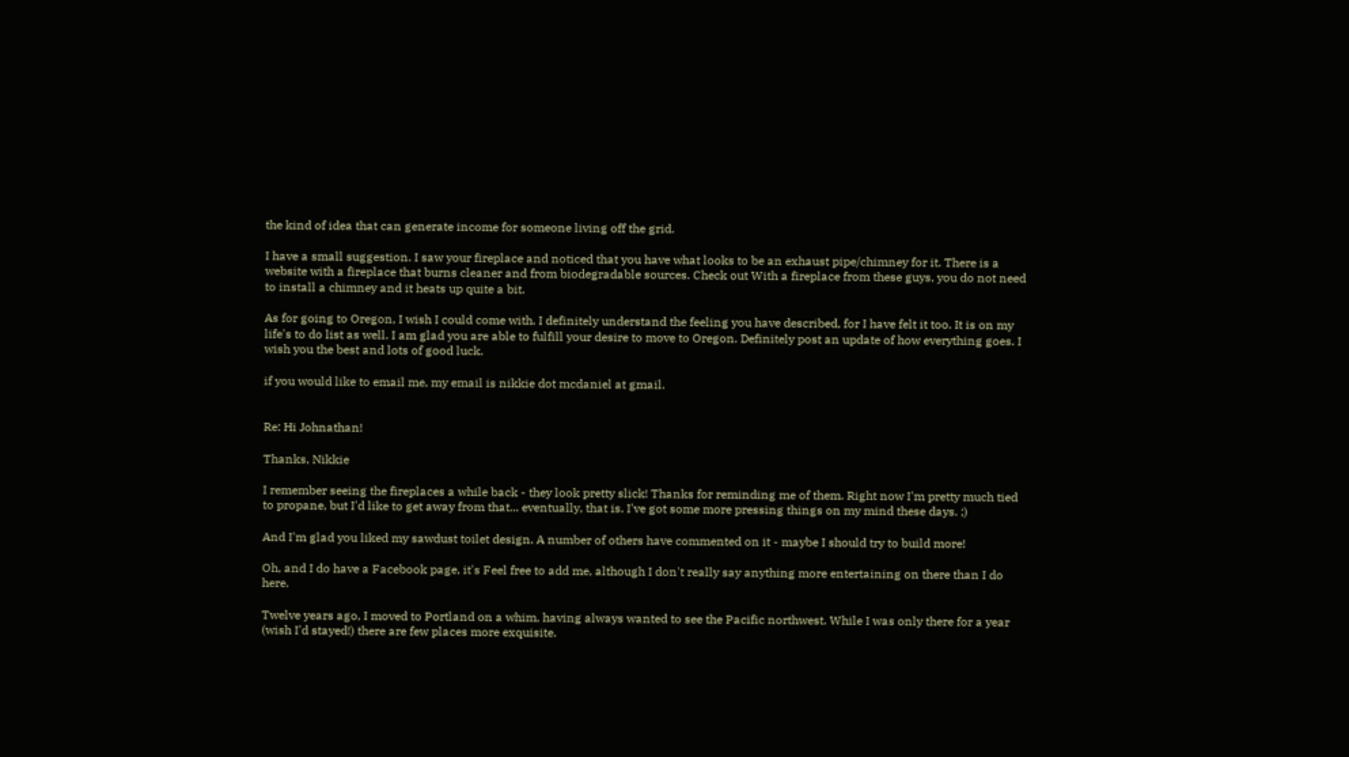the kind of idea that can generate income for someone living off the grid.

I have a small suggestion. I saw your fireplace and noticed that you have what looks to be an exhaust pipe/chimney for it. There is a website with a fireplace that burns cleaner and from biodegradable sources. Check out With a fireplace from these guys, you do not need to install a chimney and it heats up quite a bit.

As for going to Oregon, I wish I could come with. I definitely understand the feeling you have described, for I have felt it too. It is on my life's to do list as well. I am glad you are able to fulfill your desire to move to Oregon. Definitely post an update of how everything goes. I wish you the best and lots of good luck.

if you would like to email me, my email is nikkie dot mcdaniel at gmail.


Re: Hi Johnathan!

Thanks, Nikkie

I remember seeing the fireplaces a while back - they look pretty slick! Thanks for reminding me of them. Right now I'm pretty much tied to propane, but I'd like to get away from that... eventually, that is. I've got some more pressing things on my mind these days. ;)

And I'm glad you liked my sawdust toilet design. A number of others have commented on it - maybe I should try to build more!

Oh, and I do have a Facebook page, it's Feel free to add me, although I don't really say anything more entertaining on there than I do here.

Twelve years ago, I moved to Portland on a whim, having always wanted to see the Pacific northwest. While I was only there for a year (wish I'd stayed!) there are few places more exquisite.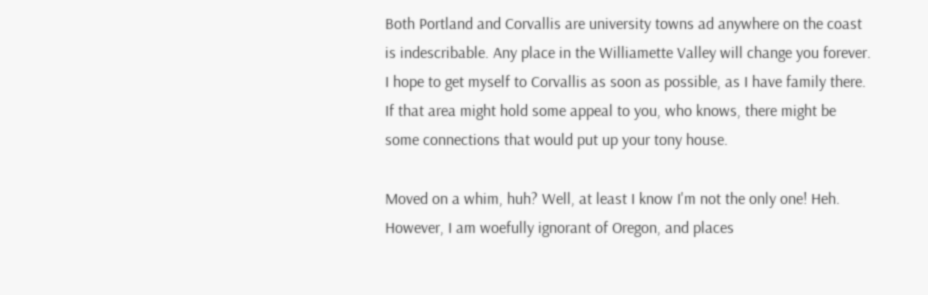Both Portland and Corvallis are university towns ad anywhere on the coast is indescribable. Any place in the Williamette Valley will change you forever. I hope to get myself to Corvallis as soon as possible, as I have family there. If that area might hold some appeal to you, who knows, there might be some connections that would put up your tony house.

Moved on a whim, huh? Well, at least I know I'm not the only one! Heh. However, I am woefully ignorant of Oregon, and places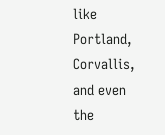like Portland, Corvallis, and even the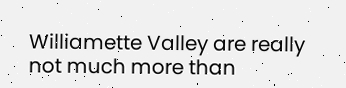Williamette Valley are really not much more than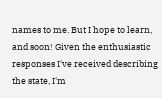names to me. But I hope to learn, and soon! Given the enthusiastic responses I've received describing the state, I'm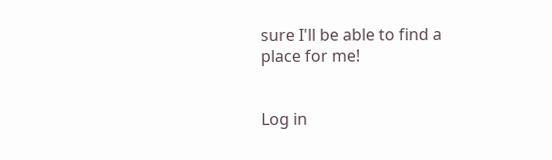sure I'll be able to find a place for me!


Log in